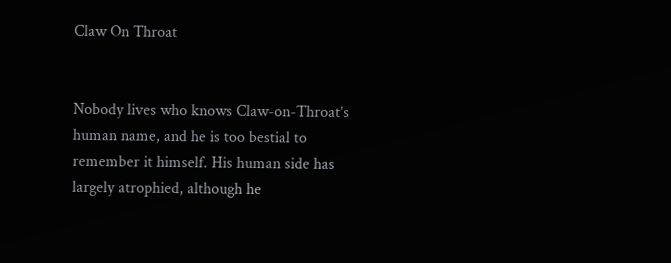Claw On Throat


Nobody lives who knows Claw-on-Throat’s human name, and he is too bestial to remember it himself. His human side has largely atrophied, although he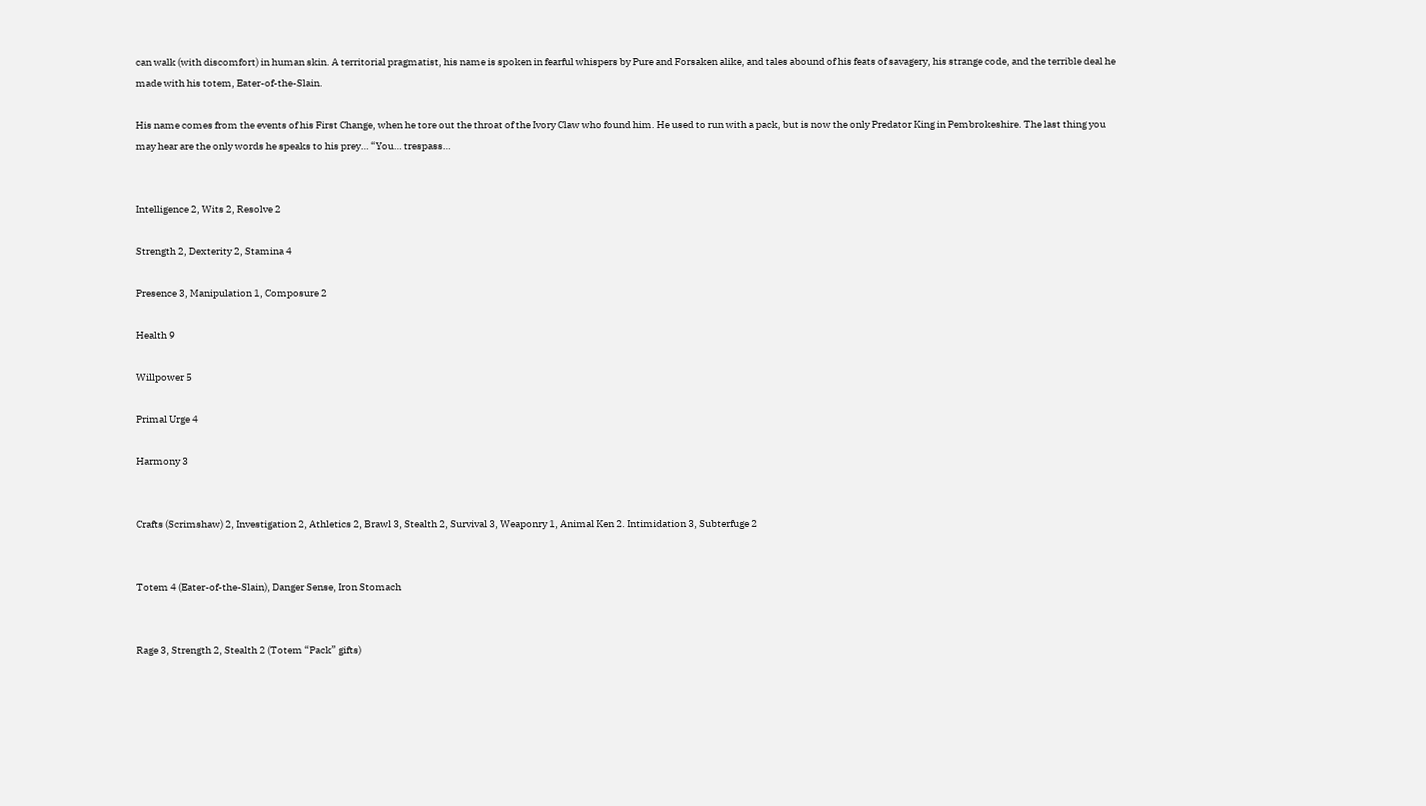can walk (with discomfort) in human skin. A territorial pragmatist, his name is spoken in fearful whispers by Pure and Forsaken alike, and tales abound of his feats of savagery, his strange code, and the terrible deal he made with his totem, Eater-of-the-Slain.

His name comes from the events of his First Change, when he tore out the throat of the Ivory Claw who found him. He used to run with a pack, but is now the only Predator King in Pembrokeshire. The last thing you may hear are the only words he speaks to his prey… “You… trespass…


Intelligence 2, Wits 2, Resolve 2

Strength 2, Dexterity 2, Stamina 4

Presence 3, Manipulation 1, Composure 2

Health 9

Willpower 5

Primal Urge 4

Harmony 3


Crafts (Scrimshaw) 2, Investigation 2, Athletics 2, Brawl 3, Stealth 2, Survival 3, Weaponry 1, Animal Ken 2. Intimidation 3, Subterfuge 2


Totem 4 (Eater-of-the-Slain), Danger Sense, Iron Stomach


Rage 3, Strength 2, Stealth 2 (Totem “Pack” gifts)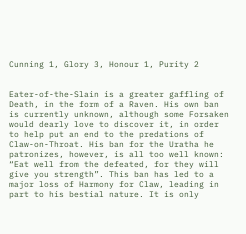Cunning 1, Glory 3, Honour 1, Purity 2


Eater-of-the-Slain is a greater gaffling of Death, in the form of a Raven. His own ban is currently unknown, although some Forsaken would dearly love to discover it, in order to help put an end to the predations of Claw-on-Throat. His ban for the Uratha he patronizes, however, is all too well known: “Eat well from the defeated, for they will give you strength”. This ban has led to a major loss of Harmony for Claw, leading in part to his bestial nature. It is only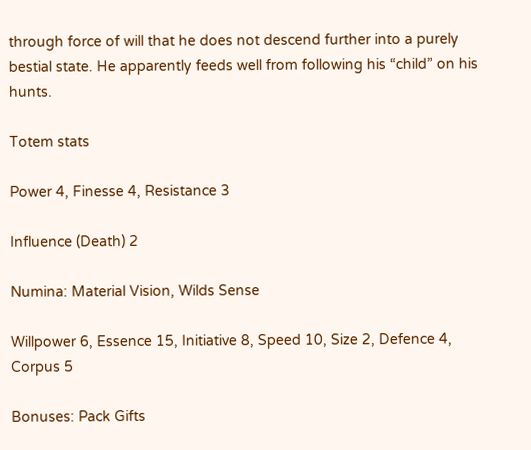through force of will that he does not descend further into a purely bestial state. He apparently feeds well from following his “child” on his hunts.

Totem stats

Power 4, Finesse 4, Resistance 3

Influence (Death) 2

Numina: Material Vision, Wilds Sense

Willpower 6, Essence 15, Initiative 8, Speed 10, Size 2, Defence 4, Corpus 5

Bonuses: Pack Gifts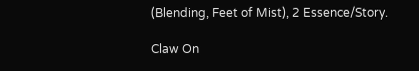(Blending, Feet of Mist), 2 Essence/Story.

Claw On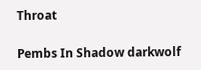Throat

Pembs In Shadow darkwolf